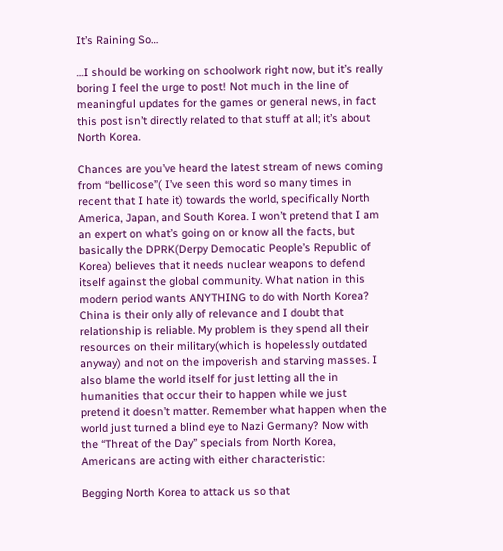It’s Raining So…

…I should be working on schoolwork right now, but it’s really boring I feel the urge to post! Not much in the line of meaningful updates for the games or general news, in fact this post isn’t directly related to that stuff at all; it’s about North Korea.

Chances are you’ve heard the latest stream of news coming from “bellicose”( I’ve seen this word so many times in recent that I hate it) towards the world, specifically North America, Japan, and South Korea. I won’t pretend that I am an expert on what’s going on or know all the facts, but basically the DPRK(Derpy Democatic People’s Republic of Korea) believes that it needs nuclear weapons to defend itself against the global community. What nation in this modern period wants ANYTHING to do with North Korea? China is their only ally of relevance and I doubt that relationship is reliable. My problem is they spend all their resources on their military(which is hopelessly outdated anyway) and not on the impoverish and starving masses. I also blame the world itself for just letting all the in humanities that occur their to happen while we just pretend it doesn’t matter. Remember what happen when the world just turned a blind eye to Nazi Germany? Now with the “Threat of the Day” specials from North Korea, Americans are acting with either characteristic:

Begging North Korea to attack us so that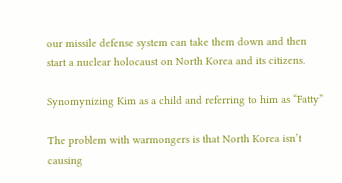our missile defense system can take them down and then start a nuclear holocaust on North Korea and its citizens.

Synomynizing Kim as a child and referring to him as “Fatty”

The problem with warmongers is that North Korea isn’t causing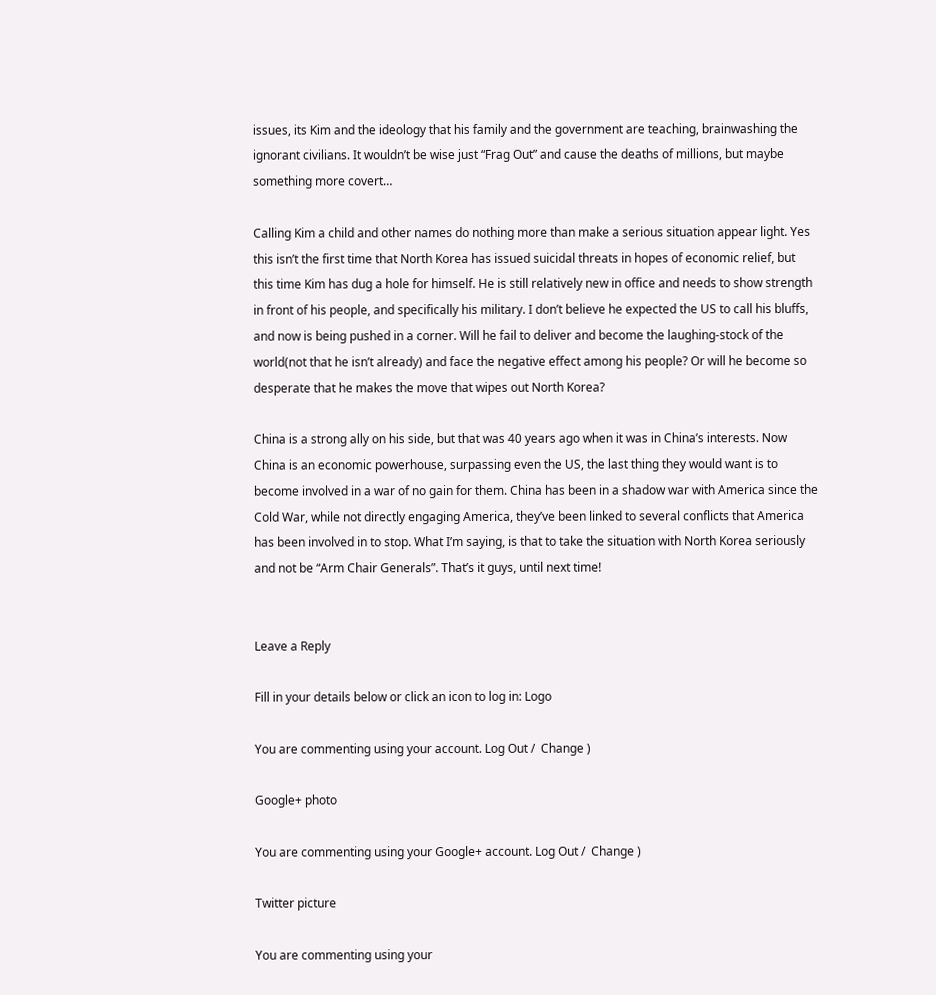issues, its Kim and the ideology that his family and the government are teaching, brainwashing the ignorant civilians. It wouldn’t be wise just “Frag Out” and cause the deaths of millions, but maybe something more covert…

Calling Kim a child and other names do nothing more than make a serious situation appear light. Yes this isn’t the first time that North Korea has issued suicidal threats in hopes of economic relief, but this time Kim has dug a hole for himself. He is still relatively new in office and needs to show strength in front of his people, and specifically his military. I don’t believe he expected the US to call his bluffs, and now is being pushed in a corner. Will he fail to deliver and become the laughing-stock of the world(not that he isn’t already) and face the negative effect among his people? Or will he become so desperate that he makes the move that wipes out North Korea?

China is a strong ally on his side, but that was 40 years ago when it was in China’s interests. Now China is an economic powerhouse, surpassing even the US, the last thing they would want is to become involved in a war of no gain for them. China has been in a shadow war with America since the Cold War, while not directly engaging America, they’ve been linked to several conflicts that America has been involved in to stop. What I’m saying, is that to take the situation with North Korea seriously and not be “Arm Chair Generals”. That’s it guys, until next time!


Leave a Reply

Fill in your details below or click an icon to log in: Logo

You are commenting using your account. Log Out /  Change )

Google+ photo

You are commenting using your Google+ account. Log Out /  Change )

Twitter picture

You are commenting using your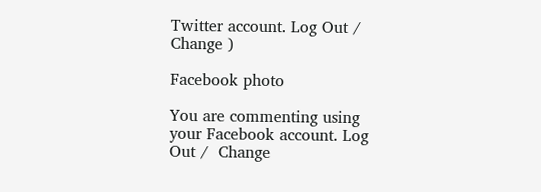Twitter account. Log Out /  Change )

Facebook photo

You are commenting using your Facebook account. Log Out /  Change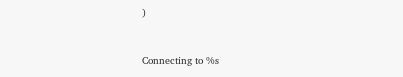)


Connecting to %s